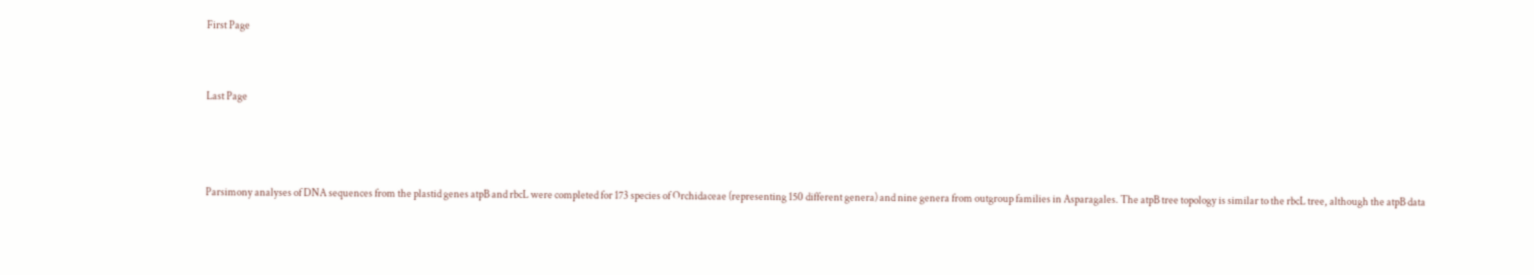First Page


Last Page



Parsimony analyses of DNA sequences from the plastid genes atpB and rbcL were completed for 173 species of Orchidaceae (representing 150 different genera) and nine genera from outgroup families in Asparagales. The atpB tree topology is similar to the rbcL tree, although the atpB data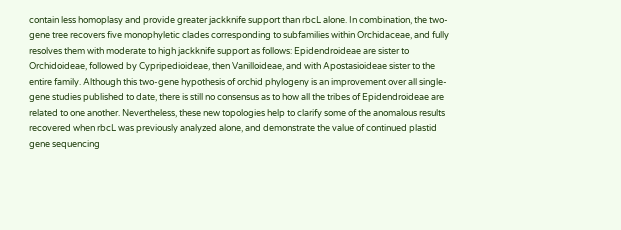contain less homoplasy and provide greater jackknife support than rbcL alone. In combination, the two-gene tree recovers five monophyletic clades corresponding to subfamilies within Orchidaceae, and fully resolves them with moderate to high jackknife support as follows: Epidendroideae are sister to Orchidoideae, followed by Cypripedioideae, then Vanilloideae, and with Apostasioideae sister to the entire family. Although this two-gene hypothesis of orchid phylogeny is an improvement over all single-gene studies published to date, there is still no consensus as to how all the tribes of Epidendroideae are related to one another. Nevertheless, these new topologies help to clarify some of the anomalous results recovered when rbcL was previously analyzed alone, and demonstrate the value of continued plastid gene sequencing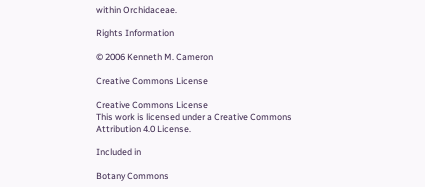within Orchidaceae.

Rights Information

© 2006 Kenneth M. Cameron

Creative Commons License

Creative Commons License
This work is licensed under a Creative Commons Attribution 4.0 License.

Included in

Botany Commons